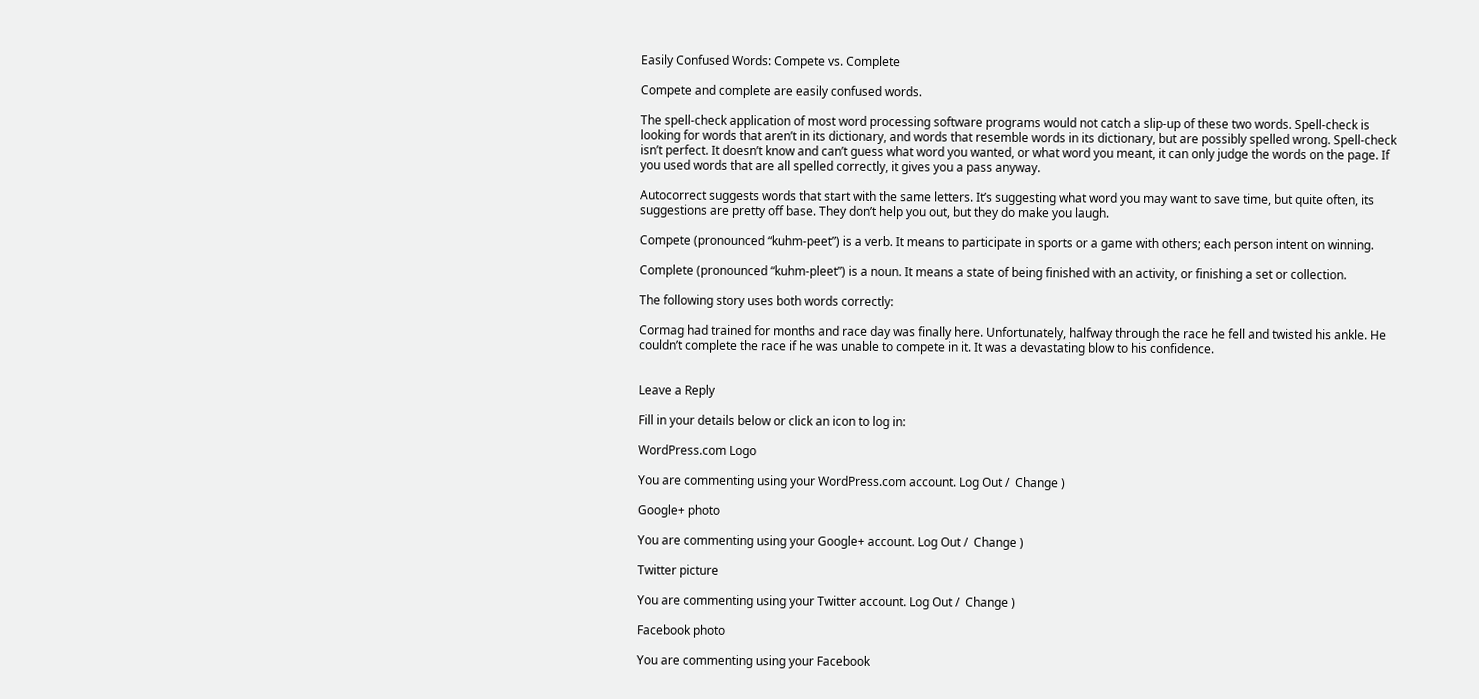Easily Confused Words: Compete vs. Complete

Compete and complete are easily confused words.

The spell-check application of most word processing software programs would not catch a slip-up of these two words. Spell-check is looking for words that aren’t in its dictionary, and words that resemble words in its dictionary, but are possibly spelled wrong. Spell-check isn’t perfect. It doesn’t know and can’t guess what word you wanted, or what word you meant, it can only judge the words on the page. If you used words that are all spelled correctly, it gives you a pass anyway.

Autocorrect suggests words that start with the same letters. It’s suggesting what word you may want to save time, but quite often, its suggestions are pretty off base. They don’t help you out, but they do make you laugh.

Compete (pronounced “kuhm-peet”) is a verb. It means to participate in sports or a game with others; each person intent on winning.

Complete (pronounced “kuhm-pleet”) is a noun. It means a state of being finished with an activity, or finishing a set or collection.

The following story uses both words correctly:

Cormag had trained for months and race day was finally here. Unfortunately, halfway through the race he fell and twisted his ankle. He couldn’t complete the race if he was unable to compete in it. It was a devastating blow to his confidence.


Leave a Reply

Fill in your details below or click an icon to log in:

WordPress.com Logo

You are commenting using your WordPress.com account. Log Out /  Change )

Google+ photo

You are commenting using your Google+ account. Log Out /  Change )

Twitter picture

You are commenting using your Twitter account. Log Out /  Change )

Facebook photo

You are commenting using your Facebook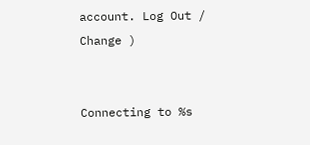account. Log Out /  Change )


Connecting to %s